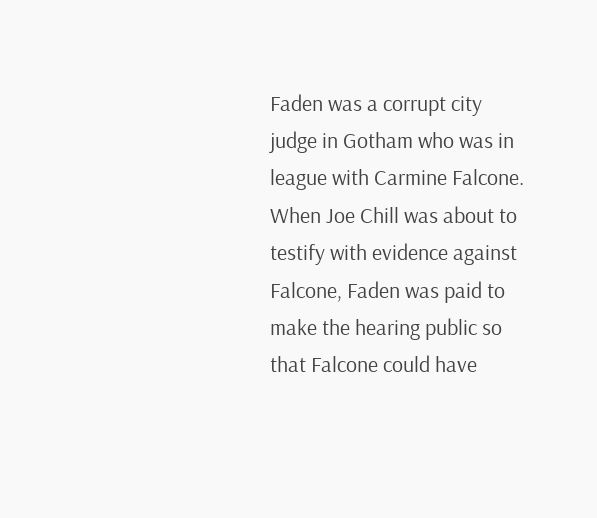Faden was a corrupt city judge in Gotham who was in league with Carmine Falcone. When Joe Chill was about to testify with evidence against Falcone, Faden was paid to make the hearing public so that Falcone could have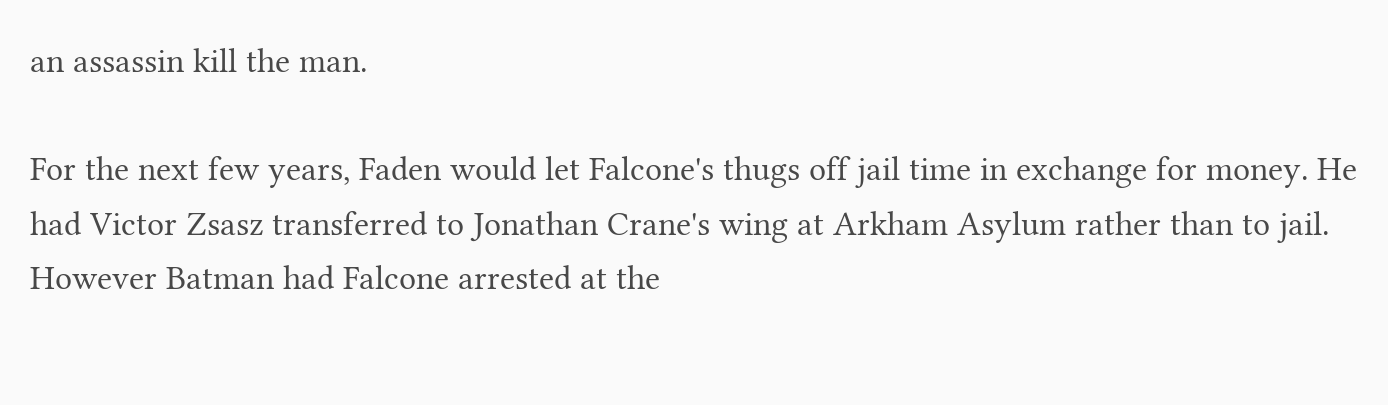an assassin kill the man.

For the next few years, Faden would let Falcone's thugs off jail time in exchange for money. He had Victor Zsasz transferred to Jonathan Crane's wing at Arkham Asylum rather than to jail. However Batman had Falcone arrested at the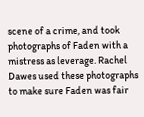scene of a crime, and took photographs of Faden with a mistress as leverage. Rachel Dawes used these photographs to make sure Faden was fair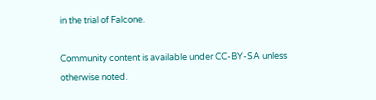in the trial of Falcone.

Community content is available under CC-BY-SA unless otherwise noted.